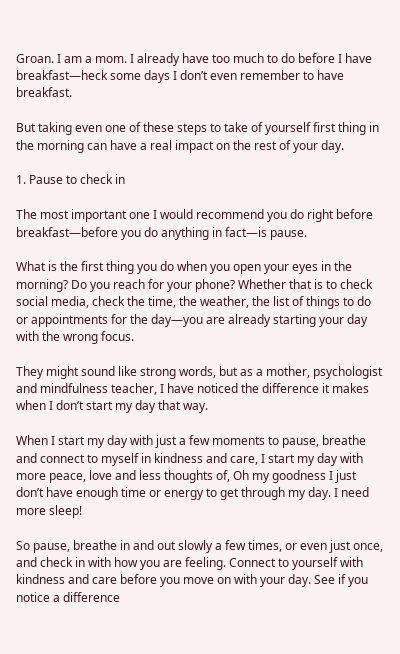Groan. I am a mom. I already have too much to do before I have breakfast—heck some days I don’t even remember to have breakfast.

But taking even one of these steps to take of yourself first thing in the morning can have a real impact on the rest of your day.

1. Pause to check in

The most important one I would recommend you do right before breakfast—before you do anything in fact—is pause.

What is the first thing you do when you open your eyes in the morning? Do you reach for your phone? Whether that is to check social media, check the time, the weather, the list of things to do or appointments for the day—you are already starting your day with the wrong focus.

They might sound like strong words, but as a mother, psychologist and mindfulness teacher, I have noticed the difference it makes when I don’t start my day that way.

When I start my day with just a few moments to pause, breathe and connect to myself in kindness and care, I start my day with more peace, love and less thoughts of, Oh my goodness I just don’t have enough time or energy to get through my day. I need more sleep!

So pause, breathe in and out slowly a few times, or even just once, and check in with how you are feeling. Connect to yourself with kindness and care before you move on with your day. See if you notice a difference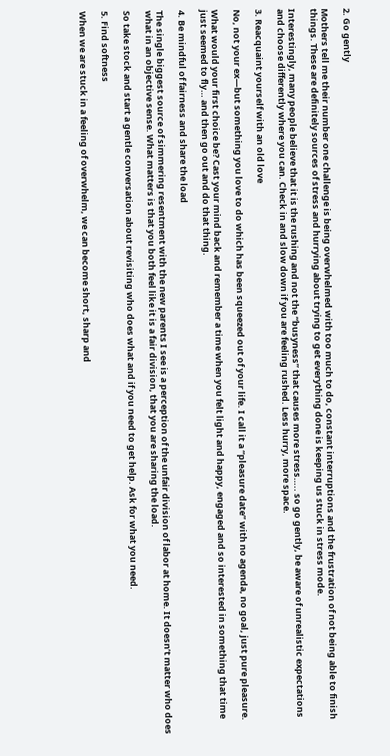2. Go gently

Mothers tell me their number one challenge is being overwhelmed with too much to do, constant interruptions and the frustration of not being able to finish things. These are definitely sources of stress and hurrying about trying to get everything done is keeping us stuck in stress mode.

Interestingly, many people believe that it is the rushing and not the “busyness” that causes more stress….. so go gently, be aware of unrealistic expectations and choose differently where you can. Check in and slow down if you are feeling rushed. Less hurry, more space.

3. Reacquaint yourself with an old love

No, not your ex—but something you love to do which has been squeezed out of your life. I call it a “pleasure date” with no agenda, no goal, just pure pleasure.

What would your first choice be? Cast your mind back and remember a time when you felt light and happy, engaged and so interested in something that time just seemed to fly… and then go out and do that thing.

4. Be mindful of fairness and share the load

The single biggest source of simmering resentment with the new parents I see is a perception of the unfair division of labor at home. It doesn’t matter who does what in an objective sense. What matters is that you both feel like it is a fair division, that you are sharing the load.

So take stock and start a gentle conversation about revisiting who does what and if you need to get help. Ask for what you need.

5. Find softness

When we are stuck in a feeling of overwhelm, we can become short, sharp and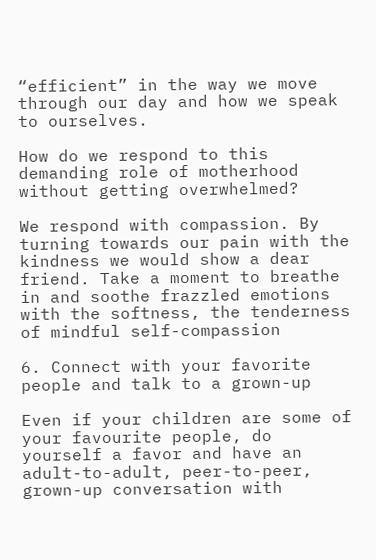“efficient” in the way we move through our day and how we speak to ourselves.

How do we respond to this demanding role of motherhood without getting overwhelmed?

We respond with compassion. By turning towards our pain with the kindness we would show a dear friend. Take a moment to breathe in and soothe frazzled emotions with the softness, the tenderness of mindful self-compassion

6. Connect with your favorite people and talk to a grown-up

Even if your children are some of your favourite people, do yourself a favor and have an adult-to-adult, peer-to-peer, grown-up conversation with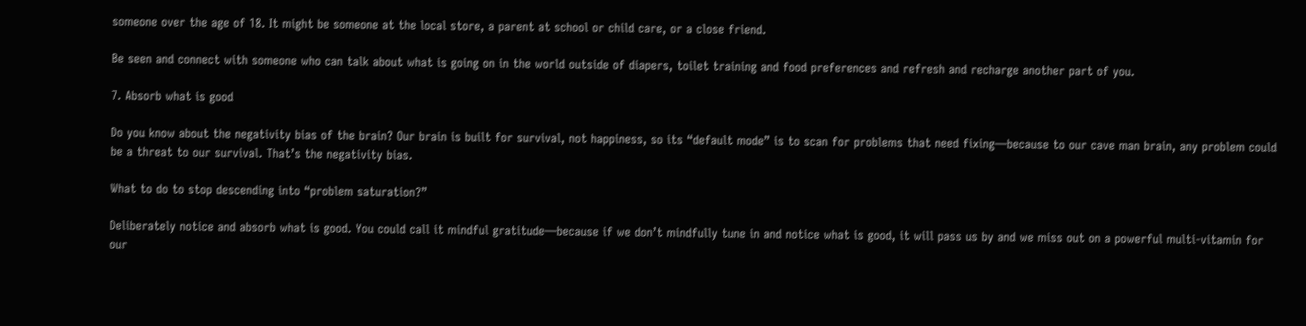someone over the age of 18. It might be someone at the local store, a parent at school or child care, or a close friend.

Be seen and connect with someone who can talk about what is going on in the world outside of diapers, toilet training and food preferences and refresh and recharge another part of you.

7. Absorb what is good

Do you know about the negativity bias of the brain? Our brain is built for survival, not happiness, so its “default mode” is to scan for problems that need fixing—because to our cave man brain, any problem could be a threat to our survival. That’s the negativity bias.

What to do to stop descending into “problem saturation?”

Deliberately notice and absorb what is good. You could call it mindful gratitude—because if we don’t mindfully tune in and notice what is good, it will pass us by and we miss out on a powerful multi-vitamin for our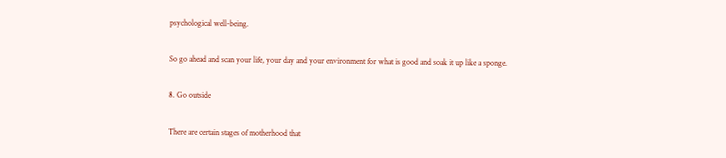psychological well-being.

So go ahead and scan your life, your day and your environment for what is good and soak it up like a sponge.

8. Go outside

There are certain stages of motherhood that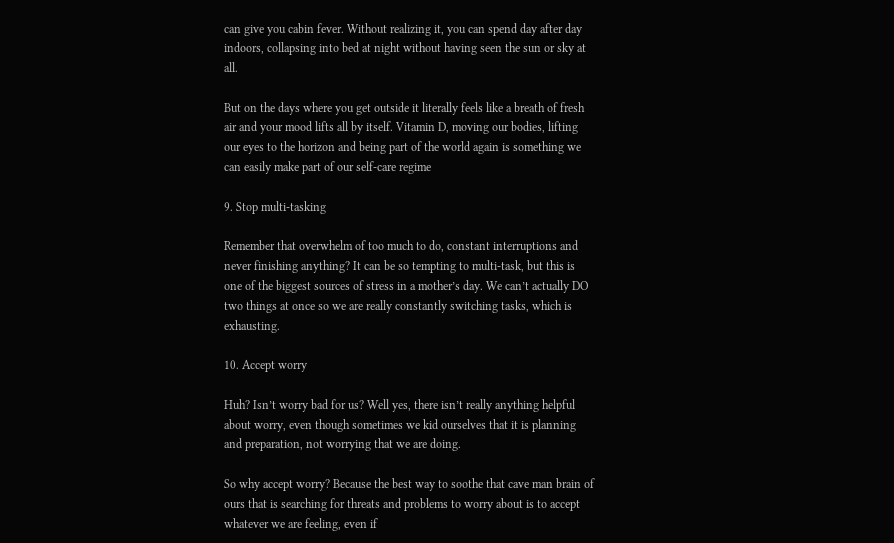can give you cabin fever. Without realizing it, you can spend day after day indoors, collapsing into bed at night without having seen the sun or sky at all.

But on the days where you get outside it literally feels like a breath of fresh air and your mood lifts all by itself. Vitamin D, moving our bodies, lifting our eyes to the horizon and being part of the world again is something we can easily make part of our self-care regime

9. Stop multi-tasking

Remember that overwhelm of too much to do, constant interruptions and never finishing anything? It can be so tempting to multi-task, but this is one of the biggest sources of stress in a mother’s day. We can’t actually DO two things at once so we are really constantly switching tasks, which is exhausting.

10. Accept worry

Huh? Isn’t worry bad for us? Well yes, there isn’t really anything helpful about worry, even though sometimes we kid ourselves that it is planning and preparation, not worrying that we are doing.

So why accept worry? Because the best way to soothe that cave man brain of ours that is searching for threats and problems to worry about is to accept whatever we are feeling, even if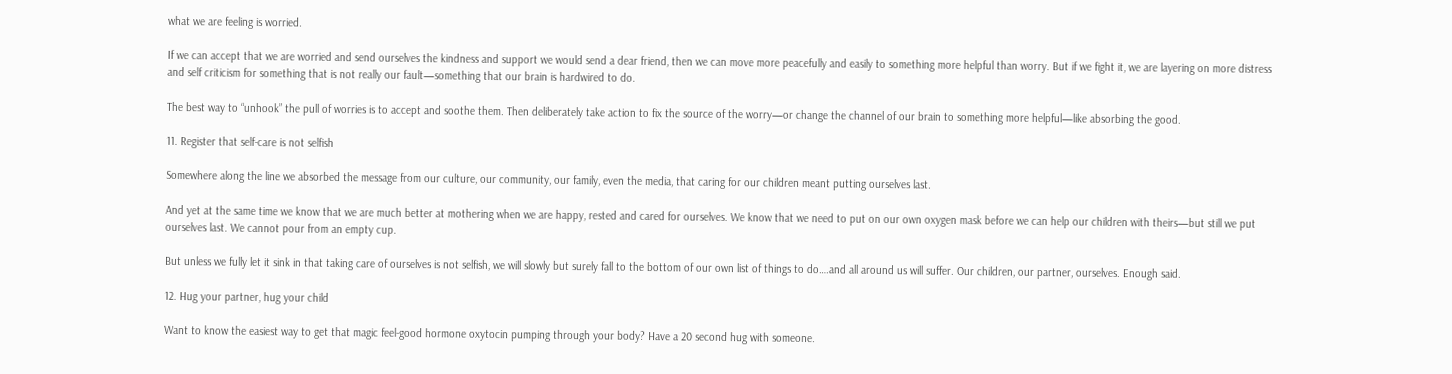what we are feeling is worried.

If we can accept that we are worried and send ourselves the kindness and support we would send a dear friend, then we can move more peacefully and easily to something more helpful than worry. But if we fight it, we are layering on more distress and self criticism for something that is not really our fault—something that our brain is hardwired to do.

The best way to “unhook” the pull of worries is to accept and soothe them. Then deliberately take action to fix the source of the worry—or change the channel of our brain to something more helpful—like absorbing the good.

11. Register that self-care is not selfish

Somewhere along the line we absorbed the message from our culture, our community, our family, even the media, that caring for our children meant putting ourselves last.

And yet at the same time we know that we are much better at mothering when we are happy, rested and cared for ourselves. We know that we need to put on our own oxygen mask before we can help our children with theirs—but still we put ourselves last. We cannot pour from an empty cup.

But unless we fully let it sink in that taking care of ourselves is not selfish, we will slowly but surely fall to the bottom of our own list of things to do….and all around us will suffer. Our children, our partner, ourselves. Enough said.

12. Hug your partner, hug your child

Want to know the easiest way to get that magic feel-good hormone oxytocin pumping through your body? Have a 20 second hug with someone.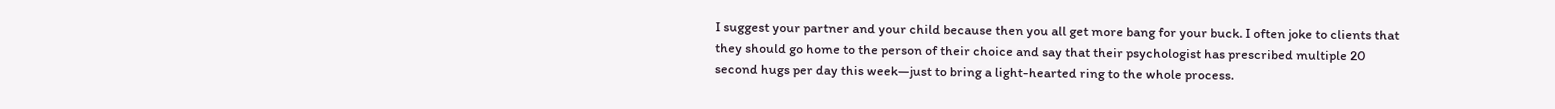I suggest your partner and your child because then you all get more bang for your buck. I often joke to clients that they should go home to the person of their choice and say that their psychologist has prescribed multiple 20 second hugs per day this week—just to bring a light-hearted ring to the whole process.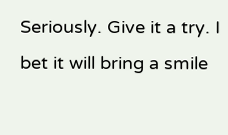Seriously. Give it a try. I bet it will bring a smile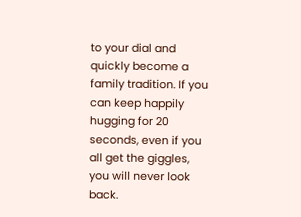to your dial and quickly become a family tradition. If you can keep happily hugging for 20 seconds, even if you all get the giggles, you will never look back.